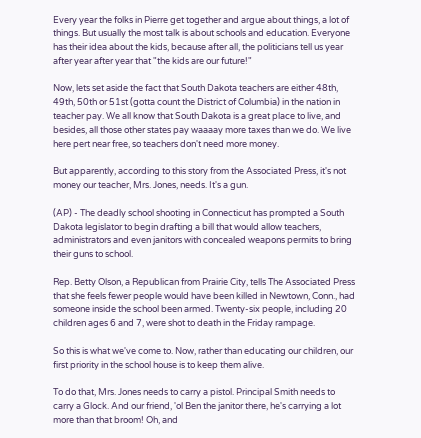Every year the folks in Pierre get together and argue about things, a lot of things. But usually the most talk is about schools and education. Everyone has their idea about the kids, because after all, the politicians tell us year after year after year that "the kids are our future!"

Now, lets set aside the fact that South Dakota teachers are either 48th, 49th, 50th or 51st (gotta count the District of Columbia) in the nation in teacher pay. We all know that South Dakota is a great place to live, and besides, all those other states pay waaaay more taxes than we do. We live here pert near free, so teachers don't need more money.

But apparently, according to this story from the Associated Press, it's not money our teacher, Mrs. Jones, needs. It's a gun.

(AP) - The deadly school shooting in Connecticut has prompted a South Dakota legislator to begin drafting a bill that would allow teachers, administrators and even janitors with concealed weapons permits to bring their guns to school.

Rep. Betty Olson, a Republican from Prairie City, tells The Associated Press that she feels fewer people would have been killed in Newtown, Conn., had someone inside the school been armed. Twenty-six people, including 20 children ages 6 and 7, were shot to death in the Friday rampage.

So this is what we've come to. Now, rather than educating our children, our first priority in the school house is to keep them alive.

To do that, Mrs. Jones needs to carry a pistol. Principal Smith needs to carry a Glock. And our friend, 'ol Ben the janitor there, he's carrying a lot more than that broom! Oh, and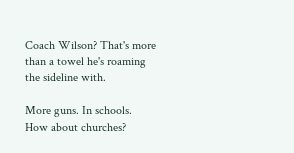Coach Wilson? That's more than a towel he's roaming the sideline with.

More guns. In schools. How about churches?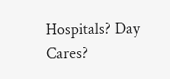Hospitals? Day Cares?